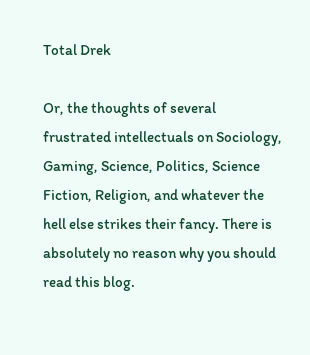Total Drek

Or, the thoughts of several frustrated intellectuals on Sociology, Gaming, Science, Politics, Science Fiction, Religion, and whatever the hell else strikes their fancy. There is absolutely no reason why you should read this blog.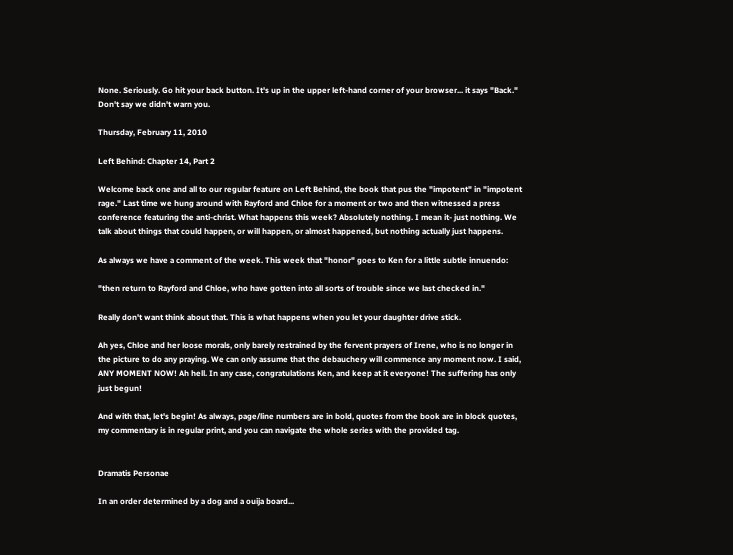None. Seriously. Go hit your back button. It's up in the upper left-hand corner of your browser... it says "Back." Don't say we didn't warn you.

Thursday, February 11, 2010

Left Behind: Chapter 14, Part 2

Welcome back one and all to our regular feature on Left Behind, the book that pus the "impotent" in "impotent rage." Last time we hung around with Rayford and Chloe for a moment or two and then witnessed a press conference featuring the anti-christ. What happens this week? Absolutely nothing. I mean it- just nothing. We talk about things that could happen, or will happen, or almost happened, but nothing actually just happens.

As always we have a comment of the week. This week that "honor" goes to Ken for a little subtle innuendo:

"then return to Rayford and Chloe, who have gotten into all sorts of trouble since we last checked in."

Really don't want think about that. This is what happens when you let your daughter drive stick.

Ah yes, Chloe and her loose morals, only barely restrained by the fervent prayers of Irene, who is no longer in the picture to do any praying. We can only assume that the debauchery will commence any moment now. I said, ANY MOMENT NOW! Ah hell. In any case, congratulations Ken, and keep at it everyone! The suffering has only just begun!

And with that, let's begin! As always, page/line numbers are in bold, quotes from the book are in block quotes, my commentary is in regular print, and you can navigate the whole series with the provided tag.


Dramatis Personae

In an order determined by a dog and a ouija board...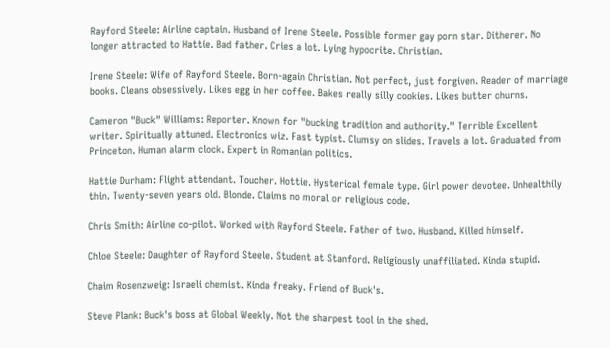Rayford Steele: Airline captain. Husband of Irene Steele. Possible former gay porn star. Ditherer. No longer attracted to Hattie. Bad father. Cries a lot. Lying hypocrite. Christian.

Irene Steele: Wife of Rayford Steele. Born-again Christian. Not perfect, just forgiven. Reader of marriage books. Cleans obsessively. Likes egg in her coffee. Bakes really silly cookies. Likes butter churns.

Cameron "Buck" Williams: Reporter. Known for "bucking tradition and authority." Terrible Excellent writer. Spiritually attuned. Electronics wiz. Fast typist. Clumsy on slides. Travels a lot. Graduated from Princeton. Human alarm clock. Expert in Romanian politics.

Hattie Durham: Flight attendant. Toucher. Hottie. Hysterical female type. Girl power devotee. Unhealthily thin. Twenty-seven years old. Blonde. Claims no moral or religious code.

Chris Smith: Airline co-pilot. Worked with Rayford Steele. Father of two. Husband. Killed himself.

Chloe Steele: Daughter of Rayford Steele. Student at Stanford. Religiously unaffiliated. Kinda stupid.

Chaim Rosenzweig: Israeli chemist. Kinda freaky. Friend of Buck's.

Steve Plank: Buck's boss at Global Weekly. Not the sharpest tool in the shed.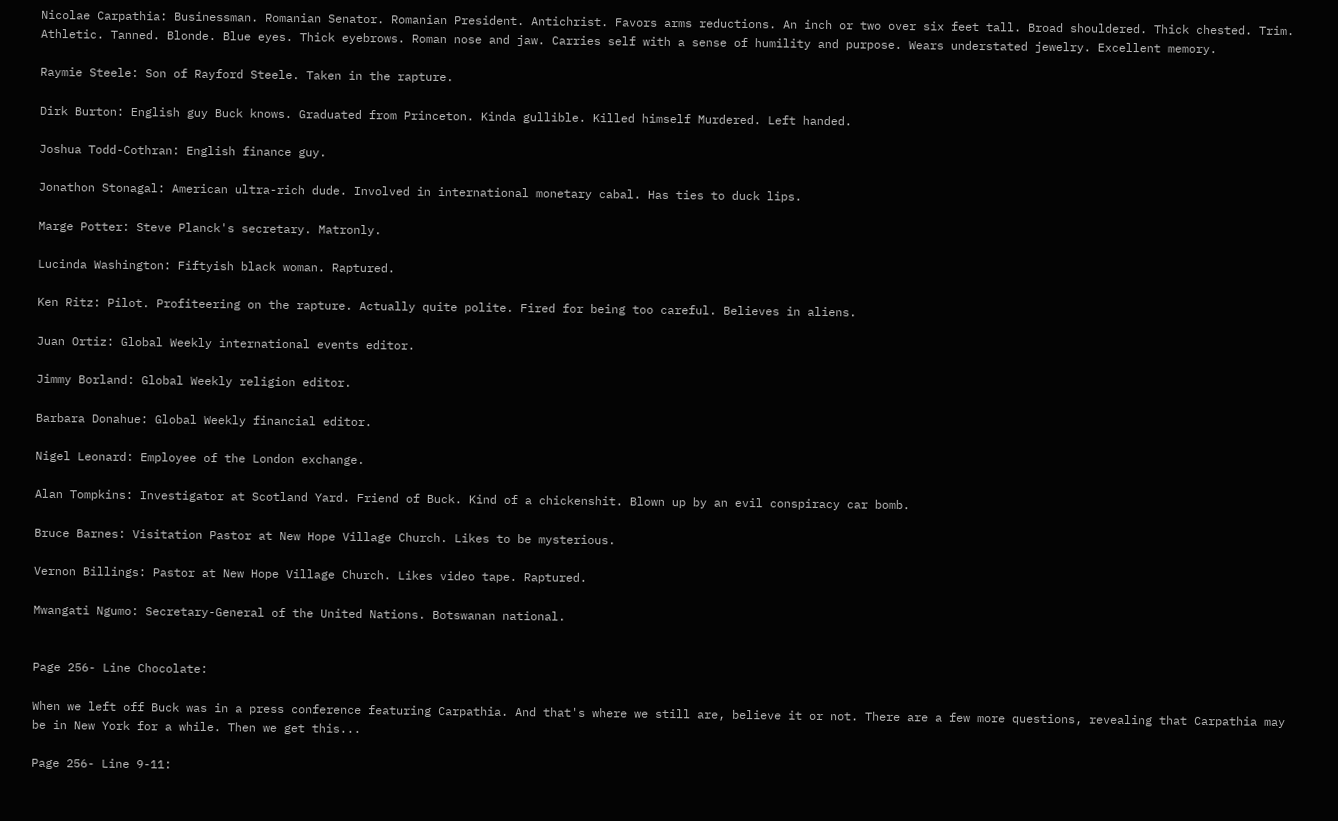Nicolae Carpathia: Businessman. Romanian Senator. Romanian President. Antichrist. Favors arms reductions. An inch or two over six feet tall. Broad shouldered. Thick chested. Trim. Athletic. Tanned. Blonde. Blue eyes. Thick eyebrows. Roman nose and jaw. Carries self with a sense of humility and purpose. Wears understated jewelry. Excellent memory.

Raymie Steele: Son of Rayford Steele. Taken in the rapture.

Dirk Burton: English guy Buck knows. Graduated from Princeton. Kinda gullible. Killed himself Murdered. Left handed.

Joshua Todd-Cothran: English finance guy.

Jonathon Stonagal: American ultra-rich dude. Involved in international monetary cabal. Has ties to duck lips.

Marge Potter: Steve Planck's secretary. Matronly.

Lucinda Washington: Fiftyish black woman. Raptured.

Ken Ritz: Pilot. Profiteering on the rapture. Actually quite polite. Fired for being too careful. Believes in aliens.

Juan Ortiz: Global Weekly international events editor.

Jimmy Borland: Global Weekly religion editor.

Barbara Donahue: Global Weekly financial editor.

Nigel Leonard: Employee of the London exchange.

Alan Tompkins: Investigator at Scotland Yard. Friend of Buck. Kind of a chickenshit. Blown up by an evil conspiracy car bomb.

Bruce Barnes: Visitation Pastor at New Hope Village Church. Likes to be mysterious.

Vernon Billings: Pastor at New Hope Village Church. Likes video tape. Raptured.

Mwangati Ngumo: Secretary-General of the United Nations. Botswanan national.


Page 256- Line Chocolate:

When we left off Buck was in a press conference featuring Carpathia. And that's where we still are, believe it or not. There are a few more questions, revealing that Carpathia may be in New York for a while. Then we get this...

Page 256- Line 9-11: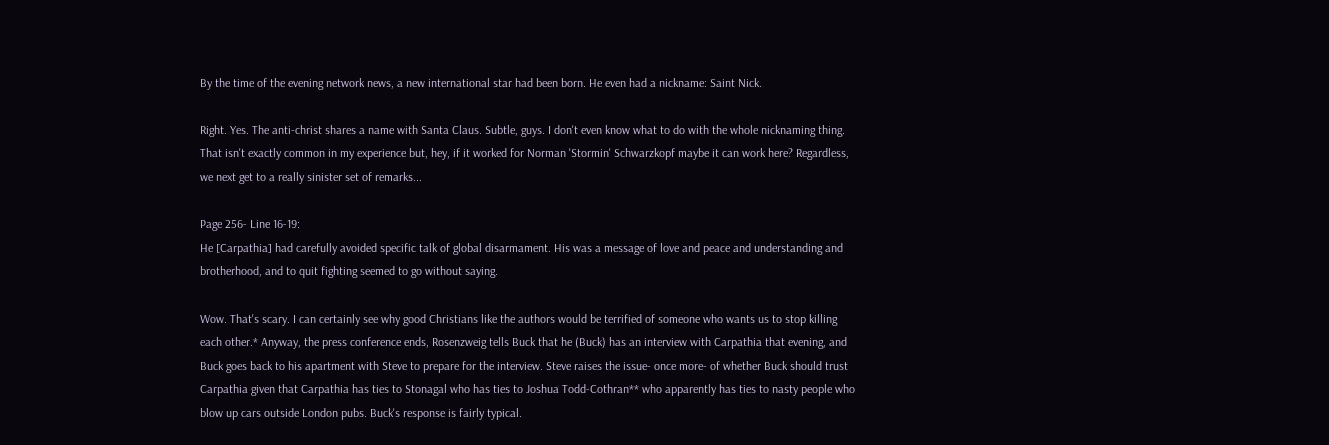By the time of the evening network news, a new international star had been born. He even had a nickname: Saint Nick.

Right. Yes. The anti-christ shares a name with Santa Claus. Subtle, guys. I don't even know what to do with the whole nicknaming thing. That isn't exactly common in my experience but, hey, if it worked for Norman 'Stormin' Schwarzkopf maybe it can work here? Regardless, we next get to a really sinister set of remarks...

Page 256- Line 16-19:
He [Carpathia] had carefully avoided specific talk of global disarmament. His was a message of love and peace and understanding and brotherhood, and to quit fighting seemed to go without saying.

Wow. That's scary. I can certainly see why good Christians like the authors would be terrified of someone who wants us to stop killing each other.* Anyway, the press conference ends, Rosenzweig tells Buck that he (Buck) has an interview with Carpathia that evening, and Buck goes back to his apartment with Steve to prepare for the interview. Steve raises the issue- once more- of whether Buck should trust Carpathia given that Carpathia has ties to Stonagal who has ties to Joshua Todd-Cothran** who apparently has ties to nasty people who blow up cars outside London pubs. Buck's response is fairly typical.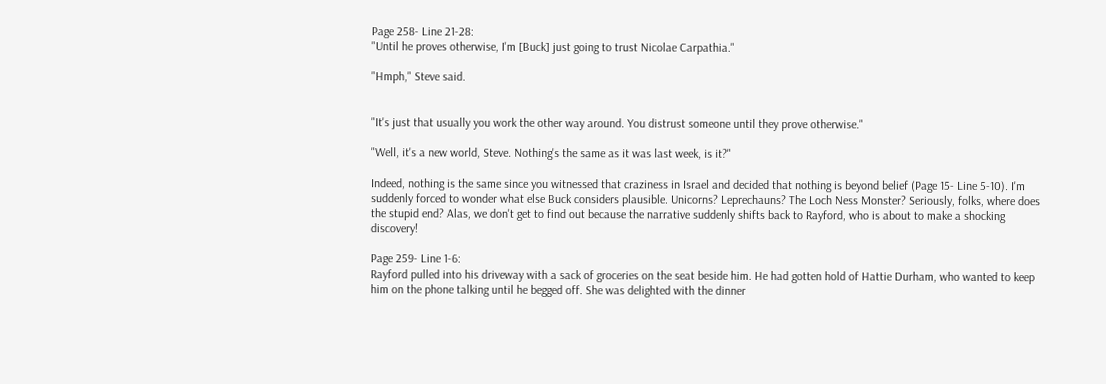Page 258- Line 21-28:
"Until he proves otherwise, I'm [Buck] just going to trust Nicolae Carpathia."

"Hmph," Steve said.


"It's just that usually you work the other way around. You distrust someone until they prove otherwise."

"Well, it's a new world, Steve. Nothing's the same as it was last week, is it?"

Indeed, nothing is the same since you witnessed that craziness in Israel and decided that nothing is beyond belief (Page 15- Line 5-10). I'm suddenly forced to wonder what else Buck considers plausible. Unicorns? Leprechauns? The Loch Ness Monster? Seriously, folks, where does the stupid end? Alas, we don't get to find out because the narrative suddenly shifts back to Rayford, who is about to make a shocking discovery!

Page 259- Line 1-6:
Rayford pulled into his driveway with a sack of groceries on the seat beside him. He had gotten hold of Hattie Durham, who wanted to keep him on the phone talking until he begged off. She was delighted with the dinner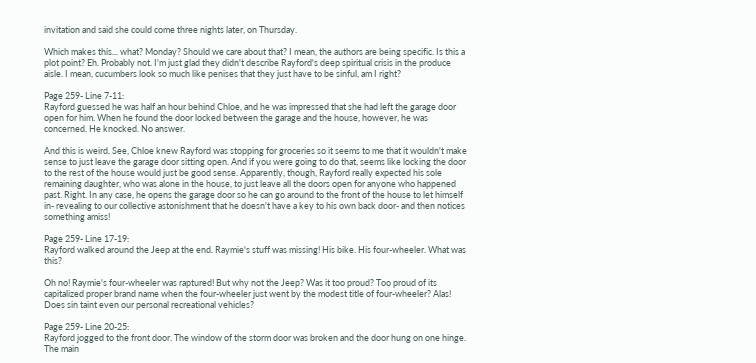invitation and said she could come three nights later, on Thursday.

Which makes this... what? Monday? Should we care about that? I mean, the authors are being specific. Is this a plot point? Eh. Probably not. I'm just glad they didn't describe Rayford's deep spiritual crisis in the produce aisle. I mean, cucumbers look so much like penises that they just have to be sinful, am I right?

Page 259- Line 7-11:
Rayford guessed he was half an hour behind Chloe, and he was impressed that she had left the garage door open for him. When he found the door locked between the garage and the house, however, he was concerned. He knocked. No answer.

And this is weird. See, Chloe knew Rayford was stopping for groceries so it seems to me that it wouldn't make sense to just leave the garage door sitting open. And if you were going to do that, seems like locking the door to the rest of the house would just be good sense. Apparently, though, Rayford really expected his sole remaining daughter, who was alone in the house, to just leave all the doors open for anyone who happened past. Right. In any case, he opens the garage door so he can go around to the front of the house to let himself in- revealing to our collective astonishment that he doesn't have a key to his own back door- and then notices something amiss!

Page 259- Line 17-19:
Rayford walked around the Jeep at the end. Raymie's stuff was missing! His bike. His four-wheeler. What was this?

Oh no! Raymie's four-wheeler was raptured! But why not the Jeep? Was it too proud? Too proud of its capitalized proper brand name when the four-wheeler just went by the modest title of four-wheeler? Alas! Does sin taint even our personal recreational vehicles?

Page 259- Line 20-25:
Rayford jogged to the front door. The window of the storm door was broken and the door hung on one hinge. The main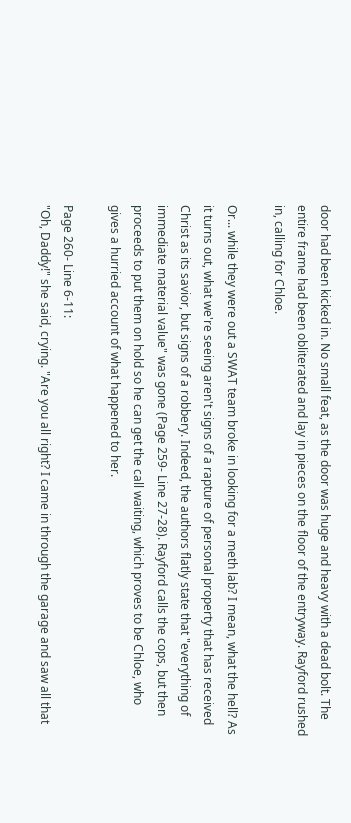door had been kicked in. No small feat, as the door was huge and heavy with a dead bolt. The entire frame had been obliterated and lay in pieces on the floor of the entryway. Rayford rushed in, calling for Chloe.

Or... while they were out a SWAT team broke in looking for a meth lab? I mean, what the hell? As it turns out, what we're seeing aren't signs of a rapture of personal property that has received Christ as its savior, but signs of a robbery. Indeed, the authors flatly state that "everything of immediate material value" was gone (Page 259- Line 27-28). Rayford calls the cops, but then proceeds to put them on hold so he can get the call waiting, which proves to be Chloe, who gives a hurried account of what happened to her.

Page 260- Line 6-11:
"Oh, Daddy!" she said, crying. "Are you all right? I came in through the garage and saw all that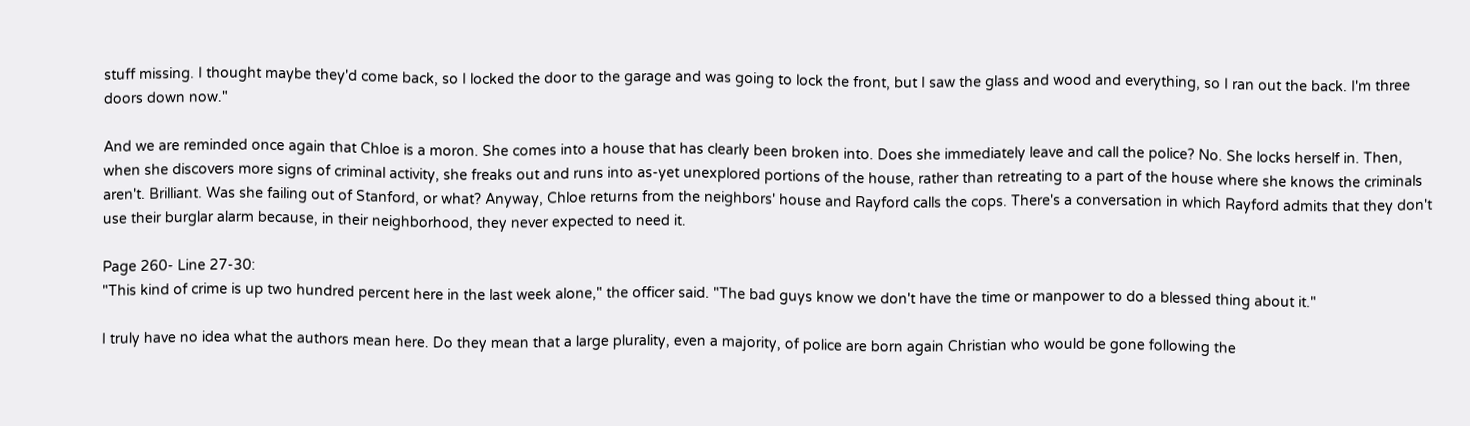stuff missing. I thought maybe they'd come back, so I locked the door to the garage and was going to lock the front, but I saw the glass and wood and everything, so I ran out the back. I'm three doors down now."

And we are reminded once again that Chloe is a moron. She comes into a house that has clearly been broken into. Does she immediately leave and call the police? No. She locks herself in. Then, when she discovers more signs of criminal activity, she freaks out and runs into as-yet unexplored portions of the house, rather than retreating to a part of the house where she knows the criminals aren't. Brilliant. Was she failing out of Stanford, or what? Anyway, Chloe returns from the neighbors' house and Rayford calls the cops. There's a conversation in which Rayford admits that they don't use their burglar alarm because, in their neighborhood, they never expected to need it.

Page 260- Line 27-30:
"This kind of crime is up two hundred percent here in the last week alone," the officer said. "The bad guys know we don't have the time or manpower to do a blessed thing about it."

I truly have no idea what the authors mean here. Do they mean that a large plurality, even a majority, of police are born again Christian who would be gone following the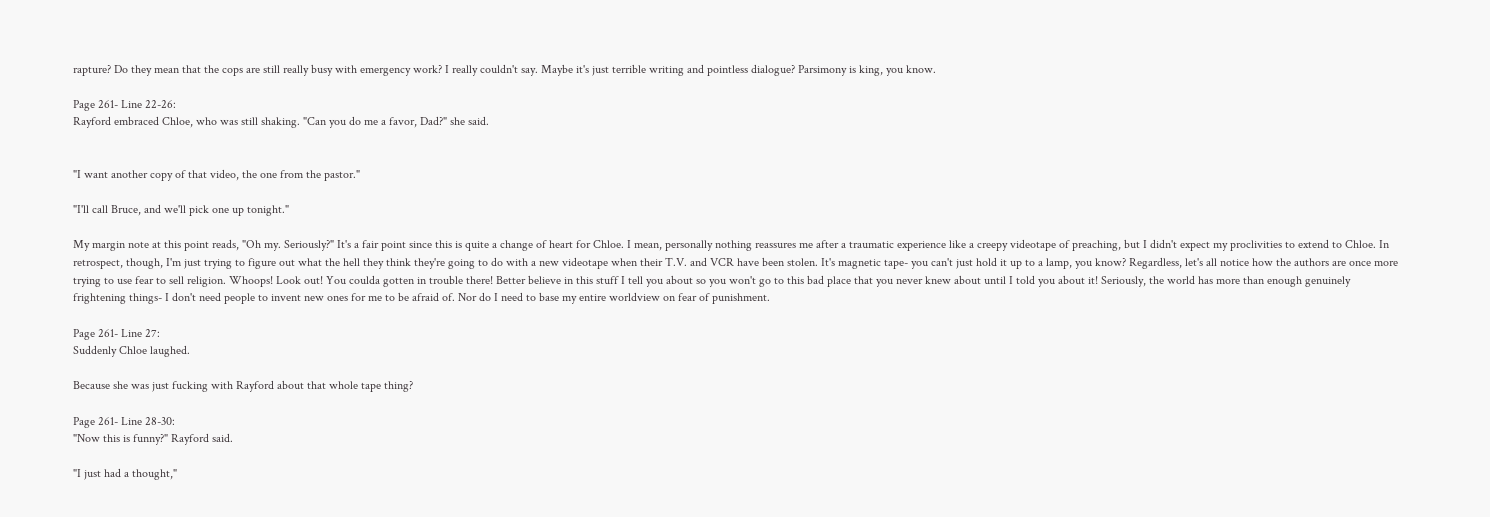rapture? Do they mean that the cops are still really busy with emergency work? I really couldn't say. Maybe it's just terrible writing and pointless dialogue? Parsimony is king, you know.

Page 261- Line 22-26:
Rayford embraced Chloe, who was still shaking. "Can you do me a favor, Dad?" she said.


"I want another copy of that video, the one from the pastor."

"I'll call Bruce, and we'll pick one up tonight."

My margin note at this point reads, "Oh my. Seriously?" It's a fair point since this is quite a change of heart for Chloe. I mean, personally nothing reassures me after a traumatic experience like a creepy videotape of preaching, but I didn't expect my proclivities to extend to Chloe. In retrospect, though, I'm just trying to figure out what the hell they think they're going to do with a new videotape when their T.V. and VCR have been stolen. It's magnetic tape- you can't just hold it up to a lamp, you know? Regardless, let's all notice how the authors are once more trying to use fear to sell religion. Whoops! Look out! You coulda gotten in trouble there! Better believe in this stuff I tell you about so you won't go to this bad place that you never knew about until I told you about it! Seriously, the world has more than enough genuinely frightening things- I don't need people to invent new ones for me to be afraid of. Nor do I need to base my entire worldview on fear of punishment.

Page 261- Line 27:
Suddenly Chloe laughed.

Because she was just fucking with Rayford about that whole tape thing?

Page 261- Line 28-30:
"Now this is funny?" Rayford said.

"I just had a thought,"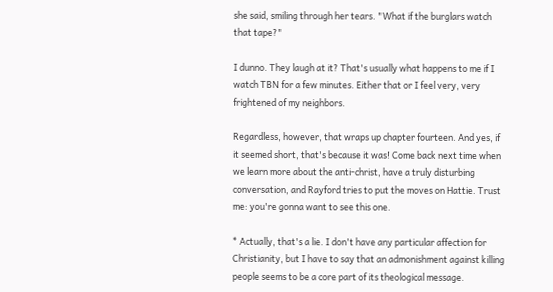she said, smiling through her tears. "What if the burglars watch that tape?"

I dunno. They laugh at it? That's usually what happens to me if I watch TBN for a few minutes. Either that or I feel very, very frightened of my neighbors.

Regardless, however, that wraps up chapter fourteen. And yes, if it seemed short, that's because it was! Come back next time when we learn more about the anti-christ, have a truly disturbing conversation, and Rayford tries to put the moves on Hattie. Trust me: you're gonna want to see this one.

* Actually, that's a lie. I don't have any particular affection for Christianity, but I have to say that an admonishment against killing people seems to be a core part of its theological message.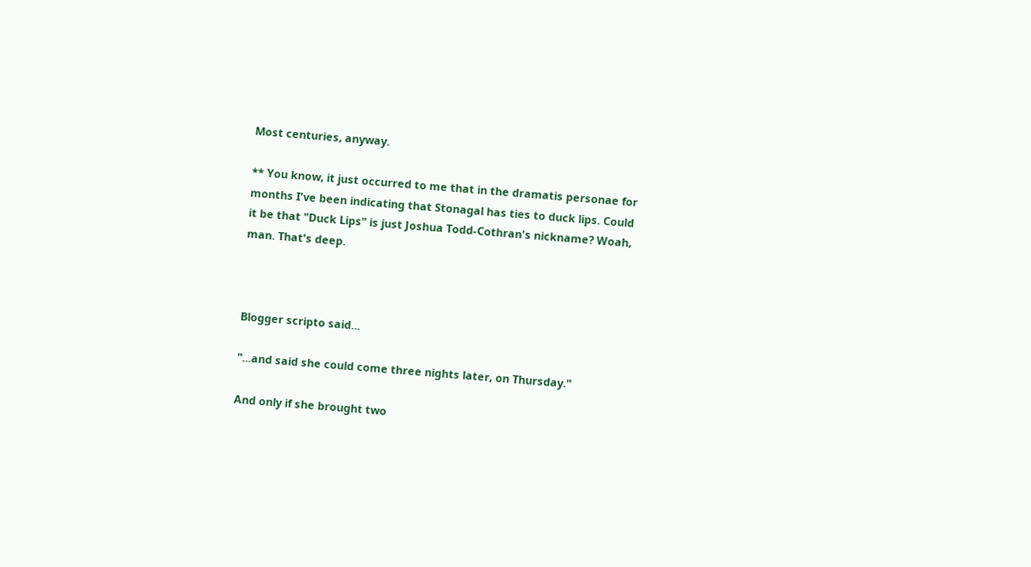Most centuries, anyway.

** You know, it just occurred to me that in the dramatis personae for months I've been indicating that Stonagal has ties to duck lips. Could it be that "Duck Lips" is just Joshua Todd-Cothran's nickname? Woah, man. That's deep.



Blogger scripto said...

"...and said she could come three nights later, on Thursday."

And only if she brought two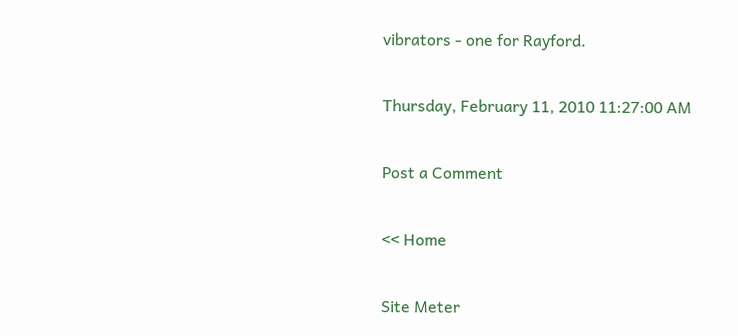vibrators - one for Rayford.

Thursday, February 11, 2010 11:27:00 AM

Post a Comment

<< Home

Site Meter